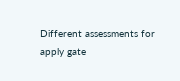Different assessments for apply gate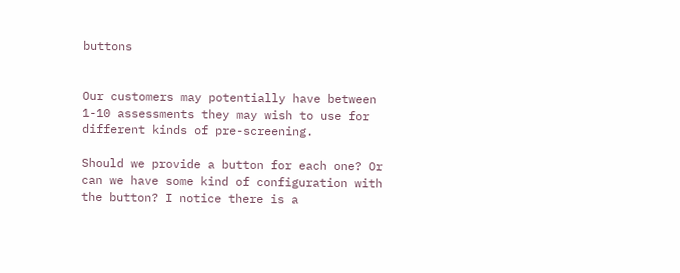buttons


Our customers may potentially have between 1-10 assessments they may wish to use for different kinds of pre-screening.

Should we provide a button for each one? Or can we have some kind of configuration with the button? I notice there is a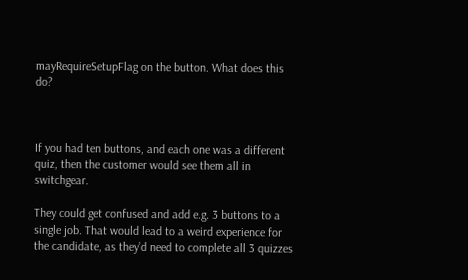mayRequireSetupFlag on the button. What does this do?



If you had ten buttons, and each one was a different quiz, then the customer would see them all in switchgear.

They could get confused and add e.g. 3 buttons to a single job. That would lead to a weird experience for the candidate, as they’d need to complete all 3 quizzes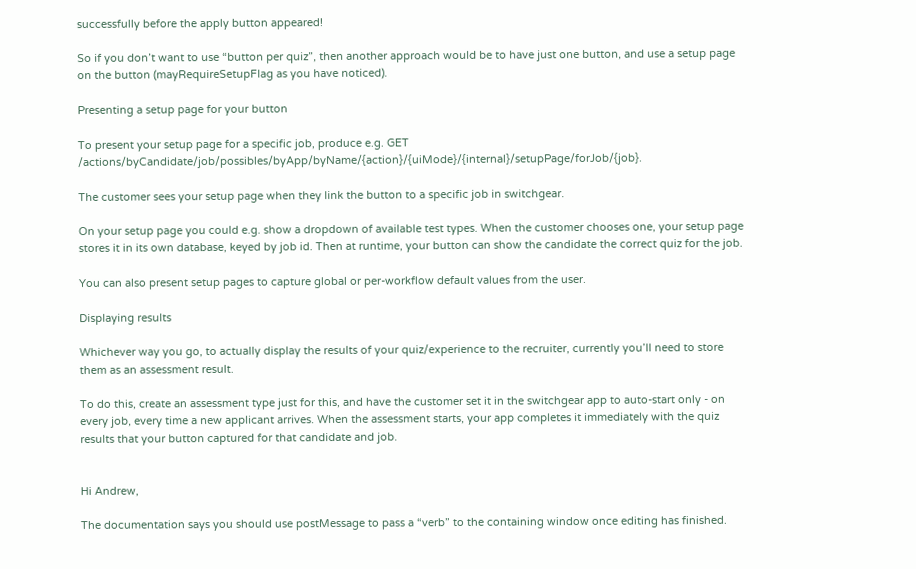successfully before the apply button appeared!

So if you don’t want to use “button per quiz”, then another approach would be to have just one button, and use a setup page on the button (mayRequireSetupFlag as you have noticed).

Presenting a setup page for your button

To present your setup page for a specific job, produce e.g. GET /actions/byCandidate/job/possibles/byApp/byName/{action}/{uiMode}/{internal}/setupPage/forJob/{job}.

The customer sees your setup page when they link the button to a specific job in switchgear.

On your setup page you could e.g. show a dropdown of available test types. When the customer chooses one, your setup page stores it in its own database, keyed by job id. Then at runtime, your button can show the candidate the correct quiz for the job.

You can also present setup pages to capture global or per-workflow default values from the user.

Displaying results

Whichever way you go, to actually display the results of your quiz/experience to the recruiter, currently you’ll need to store them as an assessment result.

To do this, create an assessment type just for this, and have the customer set it in the switchgear app to auto-start only - on every job, every time a new applicant arrives. When the assessment starts, your app completes it immediately with the quiz results that your button captured for that candidate and job.


Hi Andrew,

The documentation says you should use postMessage to pass a “verb” to the containing window once editing has finished.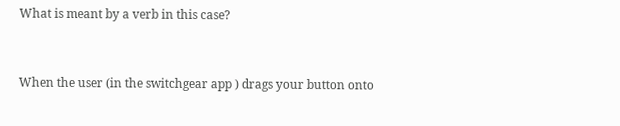What is meant by a verb in this case?



When the user (in the switchgear app ) drags your button onto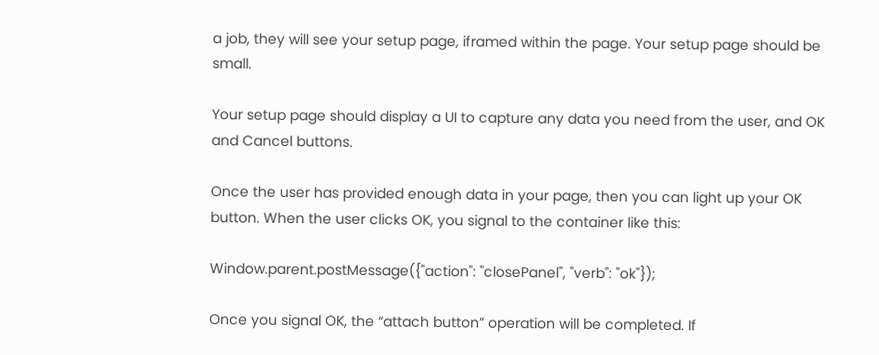a job, they will see your setup page, iframed within the page. Your setup page should be small.

Your setup page should display a UI to capture any data you need from the user, and OK and Cancel buttons.

Once the user has provided enough data in your page, then you can light up your OK button. When the user clicks OK, you signal to the container like this:

Window.parent.postMessage({"action": "closePanel", "verb": "ok"});

Once you signal OK, the “attach button” operation will be completed. If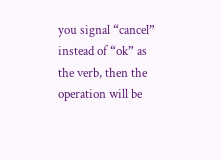you signal “cancel” instead of “ok” as the verb, then the operation will be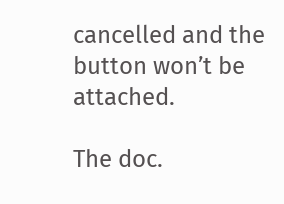cancelled and the button won’t be attached.

The doc.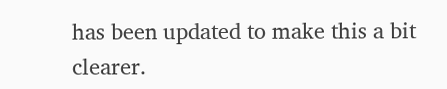has been updated to make this a bit clearer.